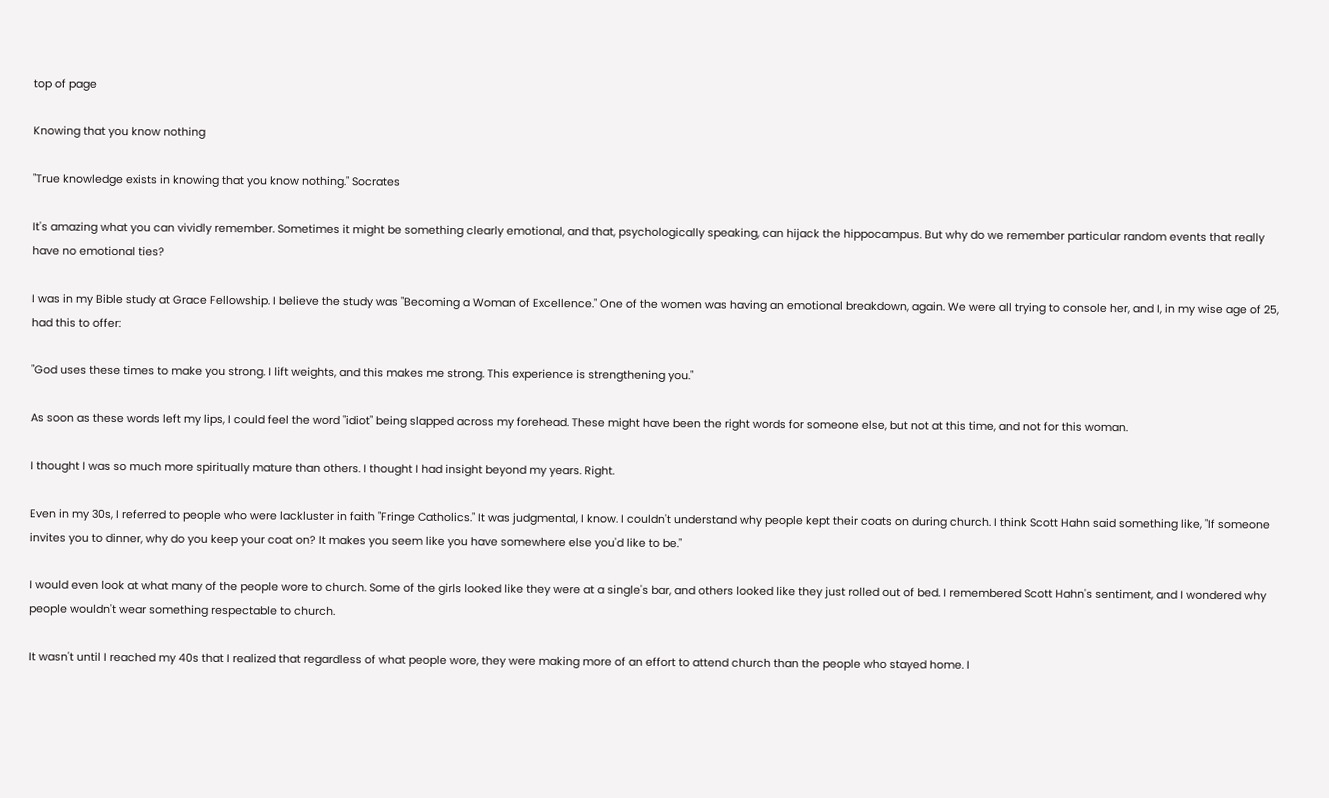top of page

Knowing that you know nothing

"True knowledge exists in knowing that you know nothing." Socrates

It's amazing what you can vividly remember. Sometimes it might be something clearly emotional, and that, psychologically speaking, can hijack the hippocampus. But why do we remember particular random events that really have no emotional ties?

I was in my Bible study at Grace Fellowship. I believe the study was "Becoming a Woman of Excellence." One of the women was having an emotional breakdown, again. We were all trying to console her, and I, in my wise age of 25, had this to offer:

"God uses these times to make you strong. I lift weights, and this makes me strong. This experience is strengthening you."

As soon as these words left my lips, I could feel the word "idiot" being slapped across my forehead. These might have been the right words for someone else, but not at this time, and not for this woman.

I thought I was so much more spiritually mature than others. I thought I had insight beyond my years. Right.

Even in my 30s, I referred to people who were lackluster in faith "Fringe Catholics." It was judgmental, I know. I couldn't understand why people kept their coats on during church. I think Scott Hahn said something like, "If someone invites you to dinner, why do you keep your coat on? It makes you seem like you have somewhere else you'd like to be."

I would even look at what many of the people wore to church. Some of the girls looked like they were at a single's bar, and others looked like they just rolled out of bed. I remembered Scott Hahn's sentiment, and I wondered why people wouldn't wear something respectable to church.

It wasn't until I reached my 40s that I realized that regardless of what people wore, they were making more of an effort to attend church than the people who stayed home. I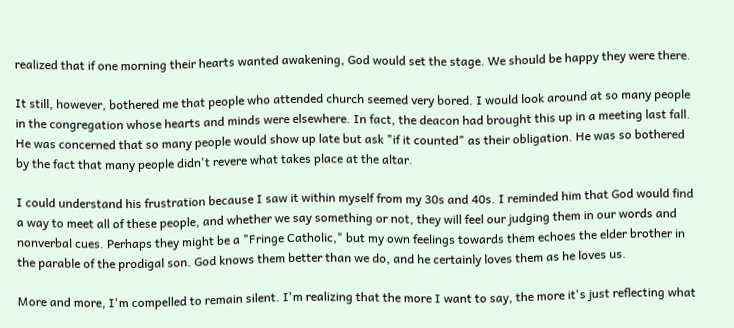realized that if one morning their hearts wanted awakening, God would set the stage. We should be happy they were there.

It still, however, bothered me that people who attended church seemed very bored. I would look around at so many people in the congregation whose hearts and minds were elsewhere. In fact, the deacon had brought this up in a meeting last fall. He was concerned that so many people would show up late but ask "if it counted" as their obligation. He was so bothered by the fact that many people didn't revere what takes place at the altar.

I could understand his frustration because I saw it within myself from my 30s and 40s. I reminded him that God would find a way to meet all of these people, and whether we say something or not, they will feel our judging them in our words and nonverbal cues. Perhaps they might be a "Fringe Catholic," but my own feelings towards them echoes the elder brother in the parable of the prodigal son. God knows them better than we do, and he certainly loves them as he loves us.

More and more, I'm compelled to remain silent. I'm realizing that the more I want to say, the more it's just reflecting what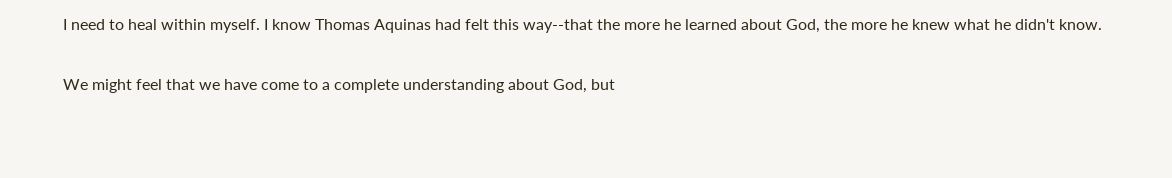I need to heal within myself. I know Thomas Aquinas had felt this way--that the more he learned about God, the more he knew what he didn't know.

We might feel that we have come to a complete understanding about God, but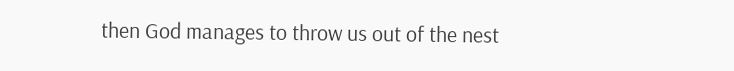then God manages to throw us out of the nest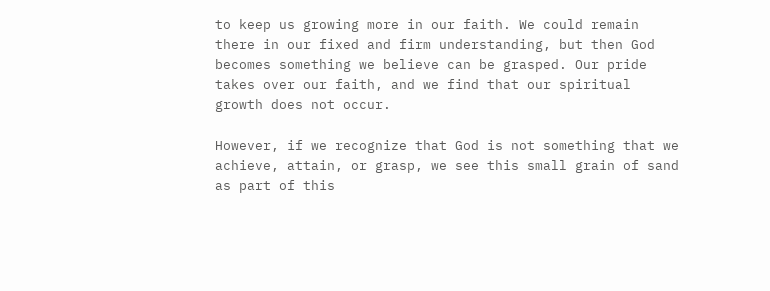to keep us growing more in our faith. We could remain there in our fixed and firm understanding, but then God becomes something we believe can be grasped. Our pride takes over our faith, and we find that our spiritual growth does not occur.

However, if we recognize that God is not something that we achieve, attain, or grasp, we see this small grain of sand as part of this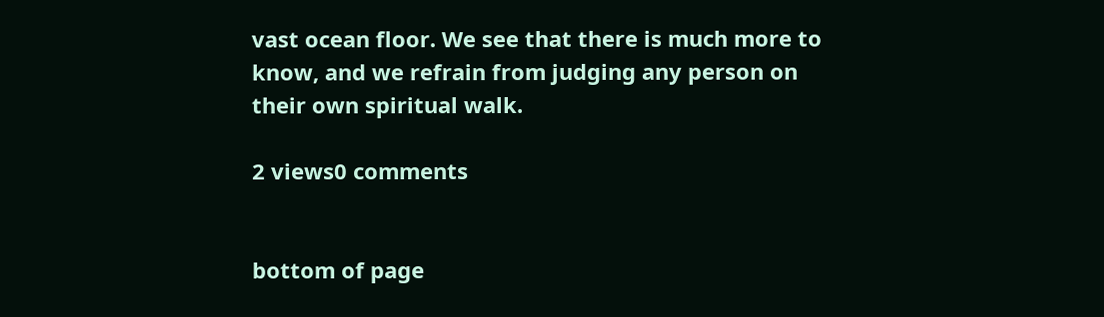vast ocean floor. We see that there is much more to know, and we refrain from judging any person on their own spiritual walk.

2 views0 comments


bottom of page